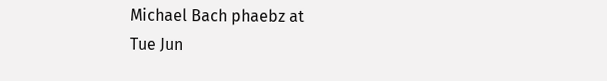Michael Bach phaebz at
Tue Jun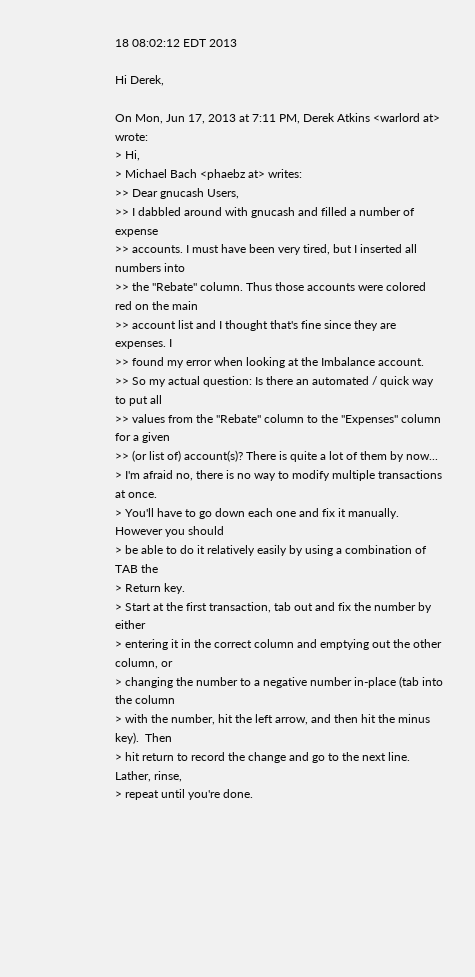18 08:02:12 EDT 2013

Hi Derek,

On Mon, Jun 17, 2013 at 7:11 PM, Derek Atkins <warlord at> wrote:
> Hi,
> Michael Bach <phaebz at> writes:
>> Dear gnucash Users,
>> I dabbled around with gnucash and filled a number of expense
>> accounts. I must have been very tired, but I inserted all numbers into
>> the "Rebate" column. Thus those accounts were colored red on the main
>> account list and I thought that's fine since they are expenses. I
>> found my error when looking at the Imbalance account.
>> So my actual question: Is there an automated / quick way to put all
>> values from the "Rebate" column to the "Expenses" column for a given
>> (or list of) account(s)? There is quite a lot of them by now...
> I'm afraid no, there is no way to modify multiple transactions at once.
> You'll have to go down each one and fix it manually.  However you should
> be able to do it relatively easily by using a combination of TAB the
> Return key.
> Start at the first transaction, tab out and fix the number by either
> entering it in the correct column and emptying out the other column, or
> changing the number to a negative number in-place (tab into the column
> with the number, hit the left arrow, and then hit the minus key).  Then
> hit return to record the change and go to the next line.  Lather, rinse,
> repeat until you're done.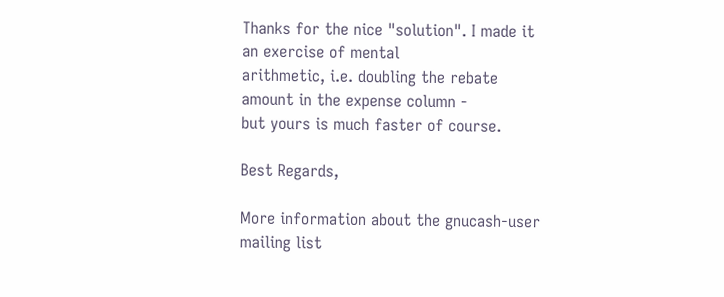Thanks for the nice "solution". I made it an exercise of mental
arithmetic, i.e. doubling the rebate amount in the expense column -
but yours is much faster of course.

Best Regards,

More information about the gnucash-user mailing list